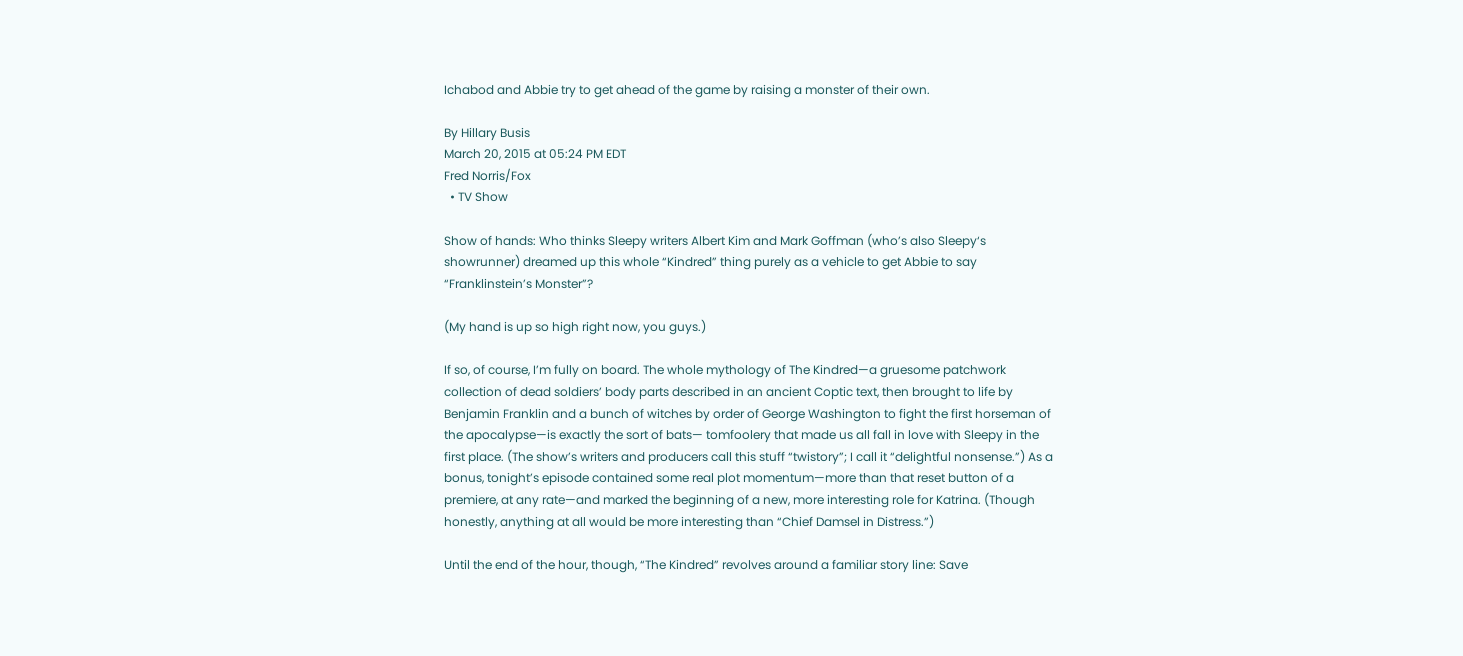Ichabod and Abbie try to get ahead of the game by raising a monster of their own.

By Hillary Busis
March 20, 2015 at 05:24 PM EDT
Fred Norris/Fox
  • TV Show

Show of hands: Who thinks Sleepy writers Albert Kim and Mark Goffman (who’s also Sleepy‘s showrunner) dreamed up this whole “Kindred” thing purely as a vehicle to get Abbie to say “Franklinstein’s Monster”?

(My hand is up so high right now, you guys.)

If so, of course, I’m fully on board. The whole mythology of The Kindred—a gruesome patchwork collection of dead soldiers’ body parts described in an ancient Coptic text, then brought to life by Benjamin Franklin and a bunch of witches by order of George Washington to fight the first horseman of the apocalypse—is exactly the sort of bats— tomfoolery that made us all fall in love with Sleepy in the first place. (The show’s writers and producers call this stuff “twistory”; I call it “delightful nonsense.”) As a bonus, tonight’s episode contained some real plot momentum—more than that reset button of a premiere, at any rate—and marked the beginning of a new, more interesting role for Katrina. (Though honestly, anything at all would be more interesting than “Chief Damsel in Distress.”)

Until the end of the hour, though, “The Kindred” revolves around a familiar story line: Save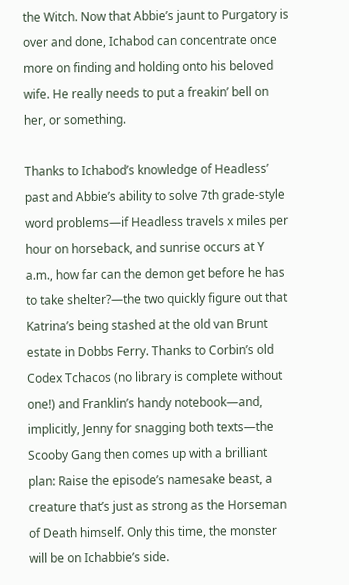the Witch. Now that Abbie’s jaunt to Purgatory is over and done, Ichabod can concentrate once more on finding and holding onto his beloved wife. He really needs to put a freakin’ bell on her, or something.

Thanks to Ichabod’s knowledge of Headless’ past and Abbie’s ability to solve 7th grade-style word problems—if Headless travels x miles per hour on horseback, and sunrise occurs at Y a.m., how far can the demon get before he has to take shelter?—the two quickly figure out that Katrina’s being stashed at the old van Brunt estate in Dobbs Ferry. Thanks to Corbin’s old Codex Tchacos (no library is complete without one!) and Franklin’s handy notebook—and, implicitly, Jenny for snagging both texts—the Scooby Gang then comes up with a brilliant plan: Raise the episode’s namesake beast, a creature that’s just as strong as the Horseman of Death himself. Only this time, the monster will be on Ichabbie’s side.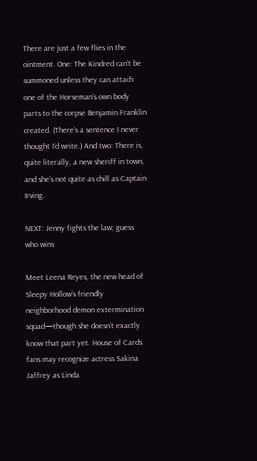There are just a few flies in the ointment. One: The Kindred can’t be summoned unless they can attach one of the Horseman’s own body parts to the corpse Benjamin Franklin created. (There’s a sentence I never thought I’d write.) And two: There is, quite literally, a new sheriff in town, and she’s not quite as chill as Captain Irving.

NEXT: Jenny fights the law; guess who wins

Meet Leena Reyes, the new head of Sleepy Hollow’s friendly neighborhood demon extermination squad—though she doesn’t exactly know that part yet. House of Cards fans may recognize actress Sakina Jaffrey as Linda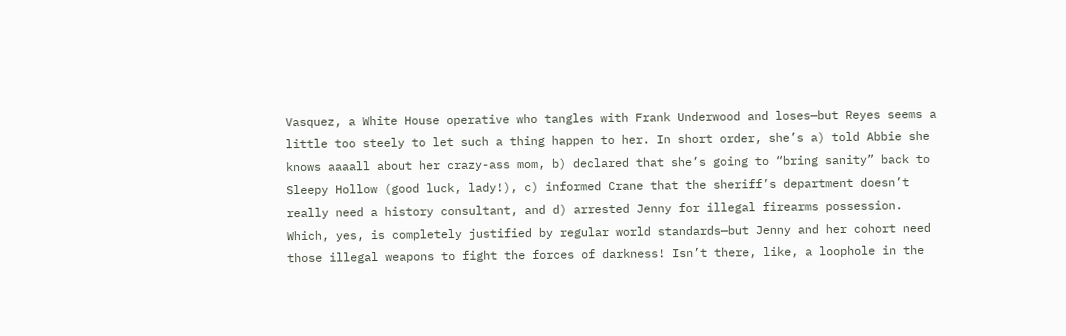Vasquez, a White House operative who tangles with Frank Underwood and loses—but Reyes seems a little too steely to let such a thing happen to her. In short order, she’s a) told Abbie she knows aaaall about her crazy-ass mom, b) declared that she’s going to “bring sanity” back to Sleepy Hollow (good luck, lady!), c) informed Crane that the sheriff’s department doesn’t really need a history consultant, and d) arrested Jenny for illegal firearms possession. Which, yes, is completely justified by regular world standards—but Jenny and her cohort need those illegal weapons to fight the forces of darkness! Isn’t there, like, a loophole in the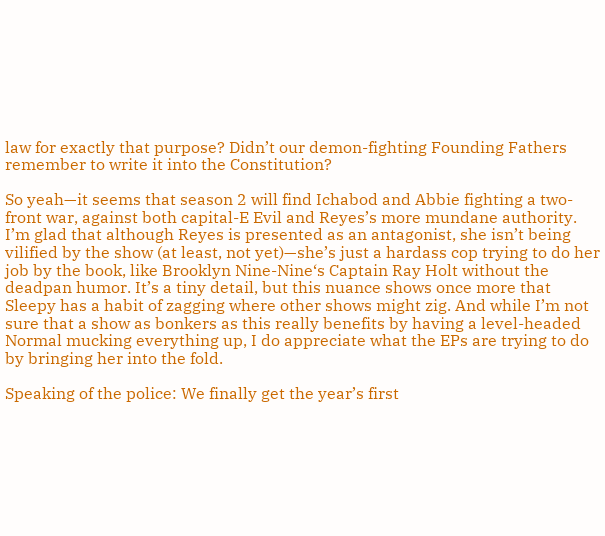law for exactly that purpose? Didn’t our demon-fighting Founding Fathers remember to write it into the Constitution?

So yeah—it seems that season 2 will find Ichabod and Abbie fighting a two-front war, against both capital-E Evil and Reyes’s more mundane authority. I’m glad that although Reyes is presented as an antagonist, she isn’t being vilified by the show (at least, not yet)—she’s just a hardass cop trying to do her job by the book, like Brooklyn Nine-Nine‘s Captain Ray Holt without the deadpan humor. It’s a tiny detail, but this nuance shows once more that Sleepy has a habit of zagging where other shows might zig. And while I’m not sure that a show as bonkers as this really benefits by having a level-headed Normal mucking everything up, I do appreciate what the EPs are trying to do by bringing her into the fold.

Speaking of the police: We finally get the year’s first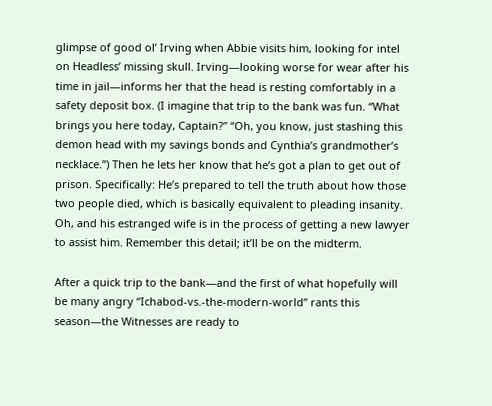glimpse of good ol’ Irving when Abbie visits him, looking for intel on Headless’ missing skull. Irving—looking worse for wear after his time in jail—informs her that the head is resting comfortably in a safety deposit box. (I imagine that trip to the bank was fun. “What brings you here today, Captain?” “Oh, you know, just stashing this demon head with my savings bonds and Cynthia’s grandmother’s necklace.”) Then he lets her know that he’s got a plan to get out of prison. Specifically: He’s prepared to tell the truth about how those two people died, which is basically equivalent to pleading insanity. Oh, and his estranged wife is in the process of getting a new lawyer to assist him. Remember this detail; it’ll be on the midterm.

After a quick trip to the bank—and the first of what hopefully will be many angry “Ichabod-vs.-the-modern-world” rants this season—the Witnesses are ready to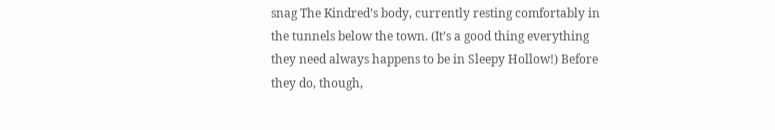snag The Kindred’s body, currently resting comfortably in the tunnels below the town. (It’s a good thing everything they need always happens to be in Sleepy Hollow!) Before they do, though,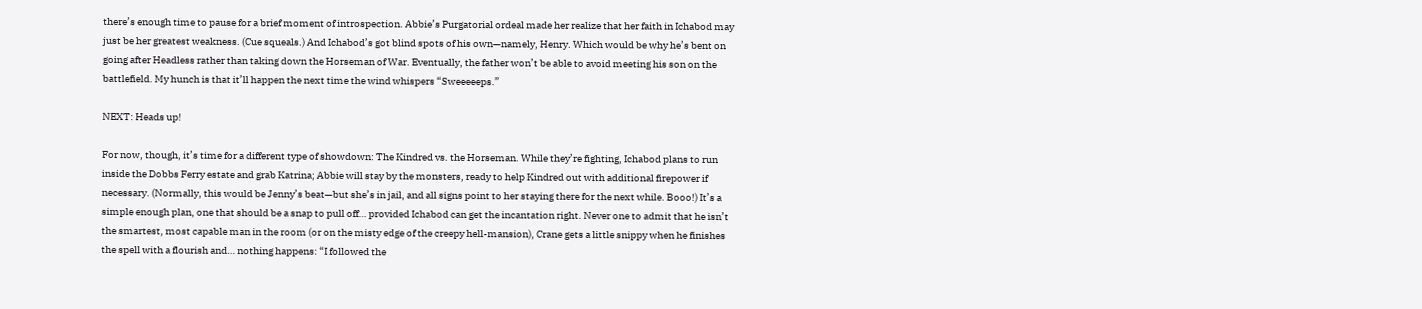there’s enough time to pause for a brief moment of introspection. Abbie’s Purgatorial ordeal made her realize that her faith in Ichabod may just be her greatest weakness. (Cue squeals.) And Ichabod’s got blind spots of his own—namely, Henry. Which would be why he’s bent on going after Headless rather than taking down the Horseman of War. Eventually, the father won’t be able to avoid meeting his son on the battlefield. My hunch is that it’ll happen the next time the wind whispers “Sweeeeeps.”

NEXT: Heads up!

For now, though, it’s time for a different type of showdown: The Kindred vs. the Horseman. While they’re fighting, Ichabod plans to run inside the Dobbs Ferry estate and grab Katrina; Abbie will stay by the monsters, ready to help Kindred out with additional firepower if necessary. (Normally, this would be Jenny’s beat—but she’s in jail, and all signs point to her staying there for the next while. Booo!) It’s a simple enough plan, one that should be a snap to pull off… provided Ichabod can get the incantation right. Never one to admit that he isn’t the smartest, most capable man in the room (or on the misty edge of the creepy hell-mansion), Crane gets a little snippy when he finishes the spell with a flourish and… nothing happens: “I followed the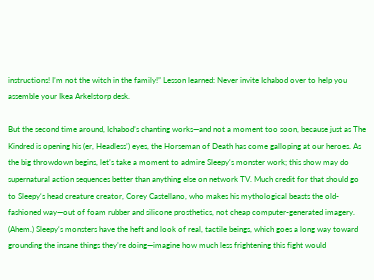instructions! I’m not the witch in the family!” Lesson learned: Never invite Ichabod over to help you assemble your Ikea Arkelstorp desk.

But the second time around, Ichabod’s chanting works—and not a moment too soon, because just as The Kindred is opening his (er, Headless’) eyes, the Horseman of Death has come galloping at our heroes. As the big throwdown begins, let’s take a moment to admire Sleepy‘s monster work; this show may do supernatural action sequences better than anything else on network TV. Much credit for that should go to Sleepy‘s head creature creator, Corey Castellano, who makes his mythological beasts the old-fashioned way—out of foam rubber and silicone prosthetics, not cheap computer-generated imagery. (Ahem.) Sleepy‘s monsters have the heft and look of real, tactile beings, which goes a long way toward grounding the insane things they’re doing—imagine how much less frightening this fight would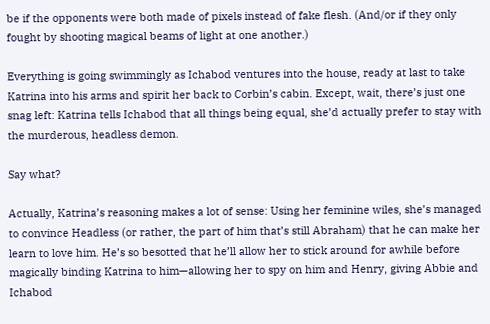be if the opponents were both made of pixels instead of fake flesh. (And/or if they only fought by shooting magical beams of light at one another.)

Everything is going swimmingly as Ichabod ventures into the house, ready at last to take Katrina into his arms and spirit her back to Corbin’s cabin. Except, wait, there’s just one snag left: Katrina tells Ichabod that all things being equal, she’d actually prefer to stay with the murderous, headless demon.

Say what?

Actually, Katrina’s reasoning makes a lot of sense: Using her feminine wiles, she’s managed to convince Headless (or rather, the part of him that’s still Abraham) that he can make her learn to love him. He’s so besotted that he’ll allow her to stick around for awhile before magically binding Katrina to him—allowing her to spy on him and Henry, giving Abbie and Ichabod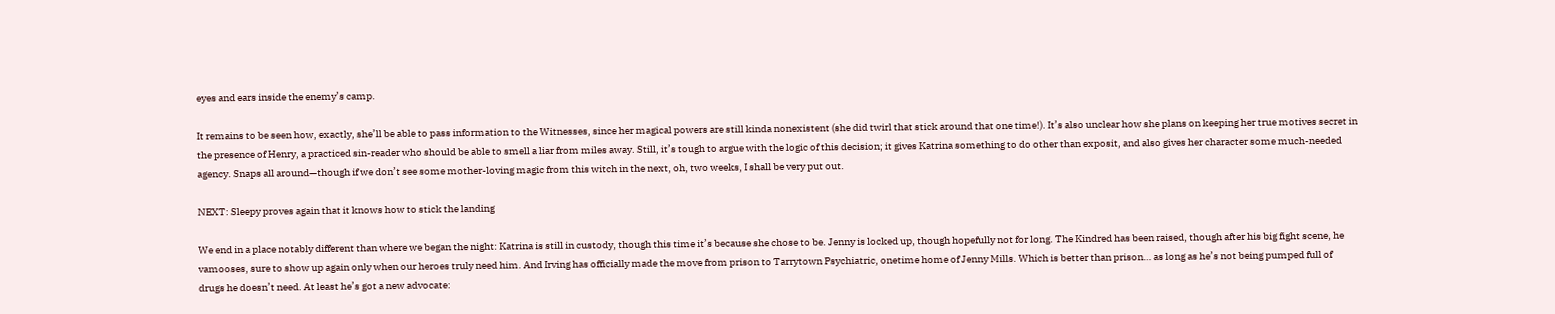eyes and ears inside the enemy’s camp.

It remains to be seen how, exactly, she’ll be able to pass information to the Witnesses, since her magical powers are still kinda nonexistent (she did twirl that stick around that one time!). It’s also unclear how she plans on keeping her true motives secret in the presence of Henry, a practiced sin-reader who should be able to smell a liar from miles away. Still, it’s tough to argue with the logic of this decision; it gives Katrina something to do other than exposit, and also gives her character some much-needed agency. Snaps all around—though if we don’t see some mother-loving magic from this witch in the next, oh, two weeks, I shall be very put out.

NEXT: Sleepy proves again that it knows how to stick the landing

We end in a place notably different than where we began the night: Katrina is still in custody, though this time it’s because she chose to be. Jenny is locked up, though hopefully not for long. The Kindred has been raised, though after his big fight scene, he vamooses, sure to show up again only when our heroes truly need him. And Irving has officially made the move from prison to Tarrytown Psychiatric, onetime home of Jenny Mills. Which is better than prison… as long as he’s not being pumped full of drugs he doesn’t need. At least he’s got a new advocate: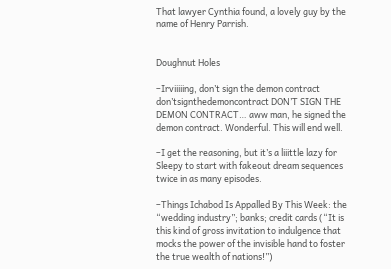That lawyer Cynthia found, a lovely guy by the name of Henry Parrish.


Doughnut Holes

–Irviiiiing, don’t sign the demon contract don’tsignthedemoncontract DON’T SIGN THE DEMON CONTRACT… aww man, he signed the demon contract. Wonderful. This will end well.

–I get the reasoning, but it’s a liiittle lazy for Sleepy to start with fakeout dream sequences twice in as many episodes.

–Things Ichabod Is Appalled By This Week: the “wedding industry”; banks; credit cards (“It is this kind of gross invitation to indulgence that mocks the power of the invisible hand to foster the true wealth of nations!”)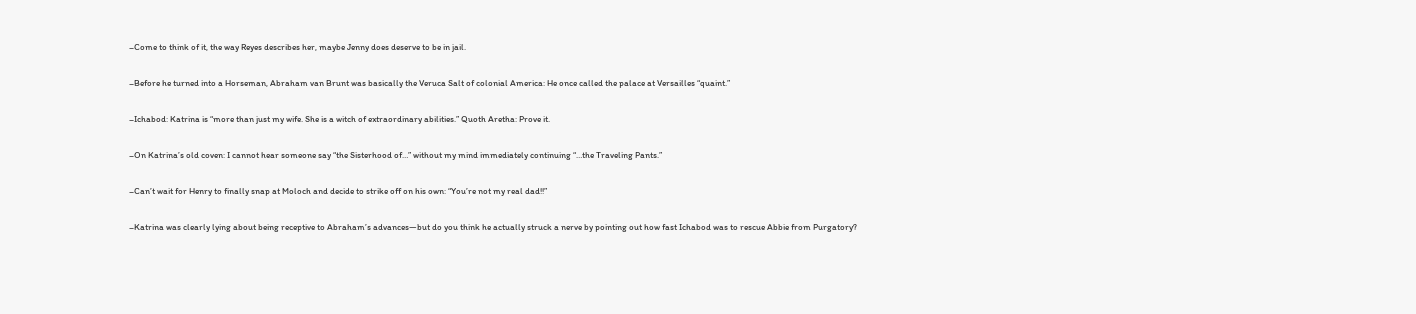–Come to think of it, the way Reyes describes her, maybe Jenny does deserve to be in jail.

–Before he turned into a Horseman, Abraham van Brunt was basically the Veruca Salt of colonial America: He once called the palace at Versailles “quaint.”

–Ichabod: Katrina is “more than just my wife. She is a witch of extraordinary abilities.” Quoth Aretha: Prove it.

–On Katrina’s old coven: I cannot hear someone say “the Sisterhood of…” without my mind immediately continuing “…the Traveling Pants.”

–Can’t wait for Henry to finally snap at Moloch and decide to strike off on his own: “You’re not my real dad!!”

–Katrina was clearly lying about being receptive to Abraham’s advances—but do you think he actually struck a nerve by pointing out how fast Ichabod was to rescue Abbie from Purgatory?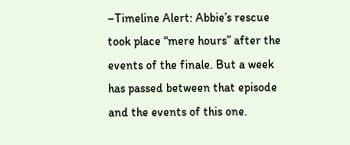–Timeline Alert: Abbie’s rescue took place “mere hours” after the events of the finale. But a week has passed between that episode and the events of this one.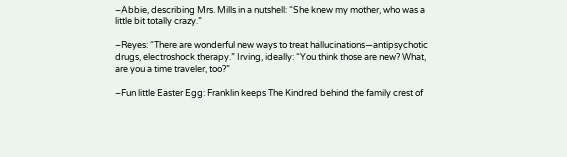–Abbie, describing Mrs. Mills in a nutshell: “She knew my mother, who was a little bit totally crazy.”

–Reyes: “There are wonderful new ways to treat hallucinations—antipsychotic drugs, electroshock therapy.” Irving, ideally: “You think those are new? What, are you a time traveler, too?”

–Fun little Easter Egg: Franklin keeps The Kindred behind the family crest of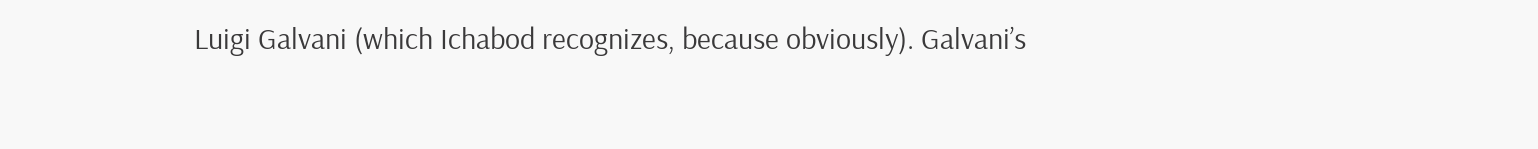Luigi Galvani (which Ichabod recognizes, because obviously). Galvani’s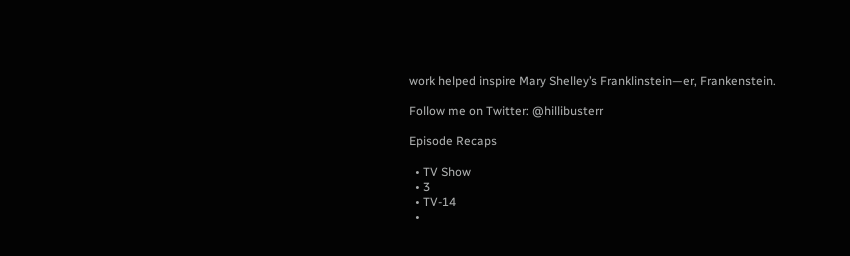work helped inspire Mary Shelley’s Franklinstein—er, Frankenstein.

Follow me on Twitter: @hillibusterr

Episode Recaps

  • TV Show
  • 3
  • TV-14
  •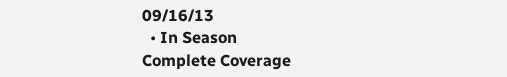09/16/13
  • In Season
Complete Coverage